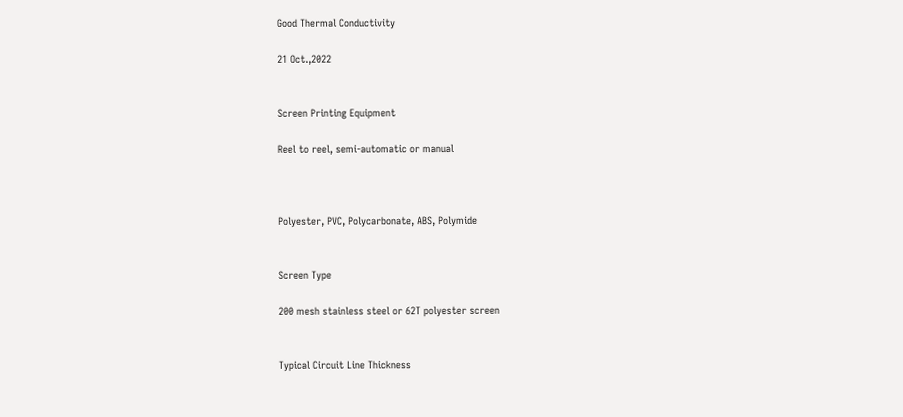Good Thermal Conductivity

21 Oct.,2022


Screen Printing Equipment

Reel to reel, semi-automatic or manual



Polyester, PVC, Polycarbonate, ABS, Polymide


Screen Type

200 mesh stainless steel or 62T polyester screen


Typical Circuit Line Thickness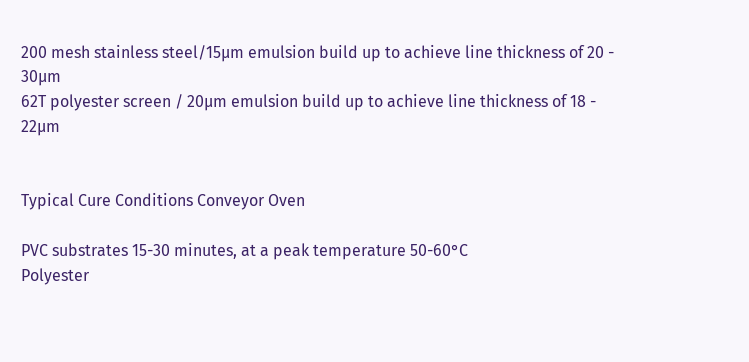200 mesh stainless steel/15µm emulsion build up to achieve line thickness of 20 - 30µm
62T polyester screen / 20µm emulsion build up to achieve line thickness of 18 - 22µm


Typical Cure Conditions Conveyor Oven

PVC substrates 15-30 minutes, at a peak temperature 50-60°C
Polyester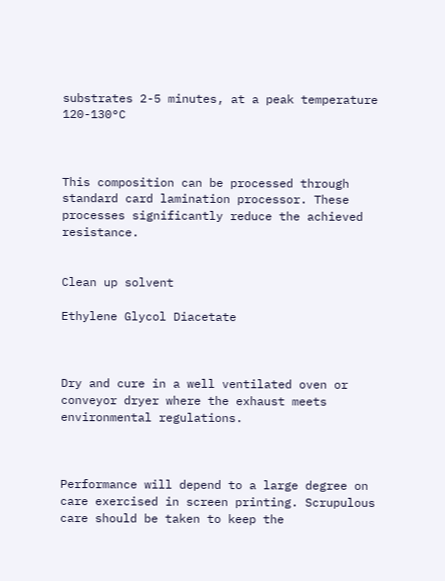substrates 2-5 minutes, at a peak temperature 120-130°C



This composition can be processed through standard card lamination processor. These
processes significantly reduce the achieved resistance.


Clean up solvent

Ethylene Glycol Diacetate



Dry and cure in a well ventilated oven or conveyor dryer where the exhaust meets environmental regulations.



Performance will depend to a large degree on care exercised in screen printing. Scrupulous care should be taken to keep the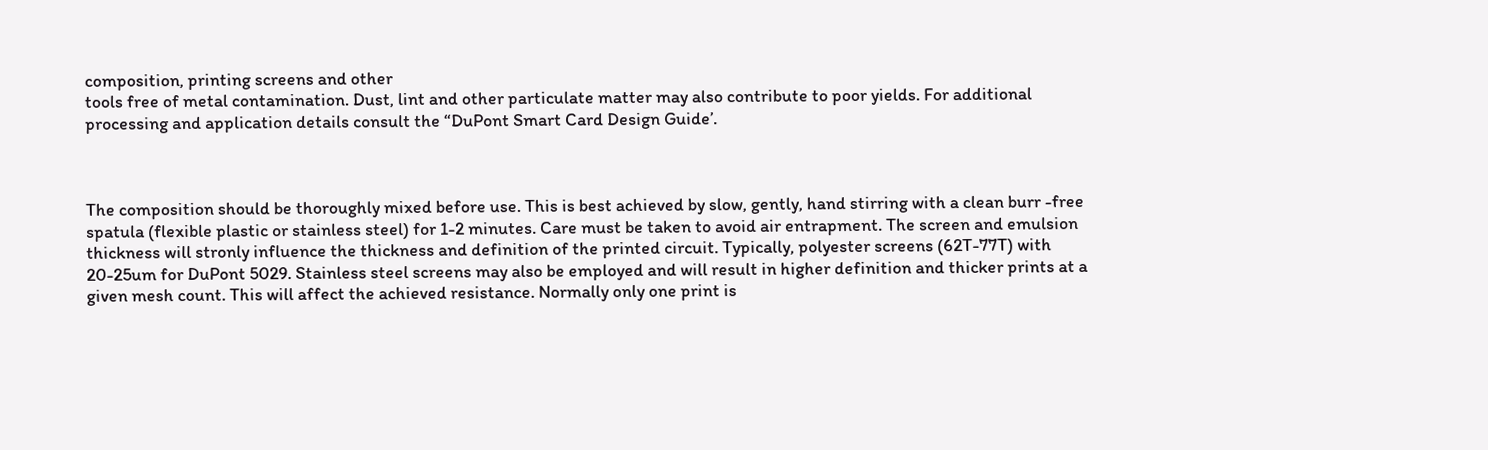composition, printing screens and other
tools free of metal contamination. Dust, lint and other particulate matter may also contribute to poor yields. For additional processing and application details consult the “DuPont Smart Card Design Guide’.



The composition should be thoroughly mixed before use. This is best achieved by slow, gently, hand stirring with a clean burr -free spatula (flexible plastic or stainless steel) for 1-2 minutes. Care must be taken to avoid air entrapment. The screen and emulsion thickness will stronly influence the thickness and definition of the printed circuit. Typically, polyester screens (62T-77T) with 20-25um for DuPont 5029. Stainless steel screens may also be employed and will result in higher definition and thicker prints at a given mesh count. This will affect the achieved resistance. Normally only one print is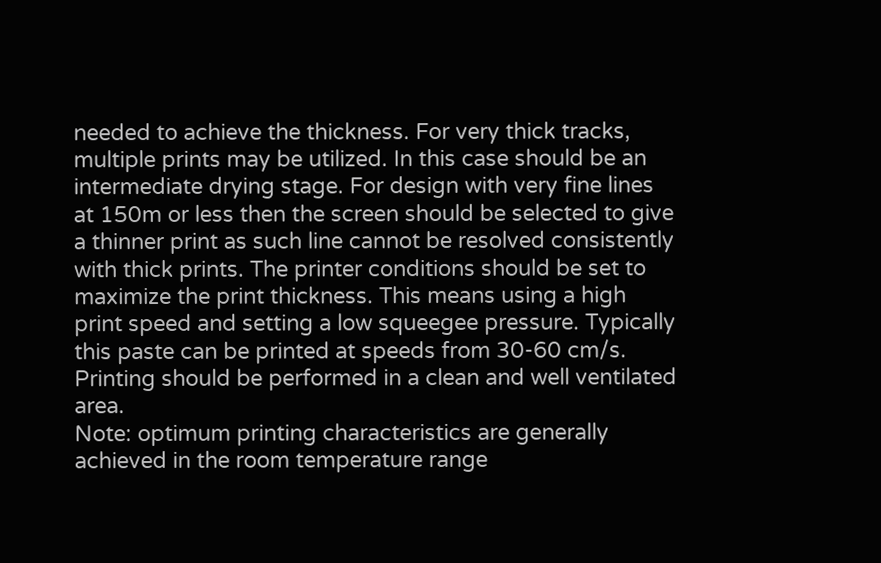needed to achieve the thickness. For very thick tracks, multiple prints may be utilized. In this case should be an intermediate drying stage. For design with very fine lines at 150m or less then the screen should be selected to give a thinner print as such line cannot be resolved consistently with thick prints. The printer conditions should be set to maximize the print thickness. This means using a high print speed and setting a low squeegee pressure. Typically this paste can be printed at speeds from 30-60 cm/s. Printing should be performed in a clean and well ventilated area.
Note: optimum printing characteristics are generally achieved in the room temperature range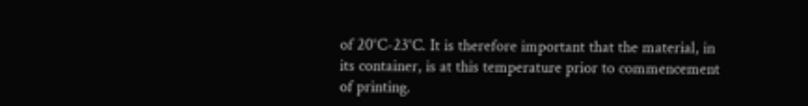of 20°C-23°C. It is therefore important that the material, in its container, is at this temperature prior to commencement of printing.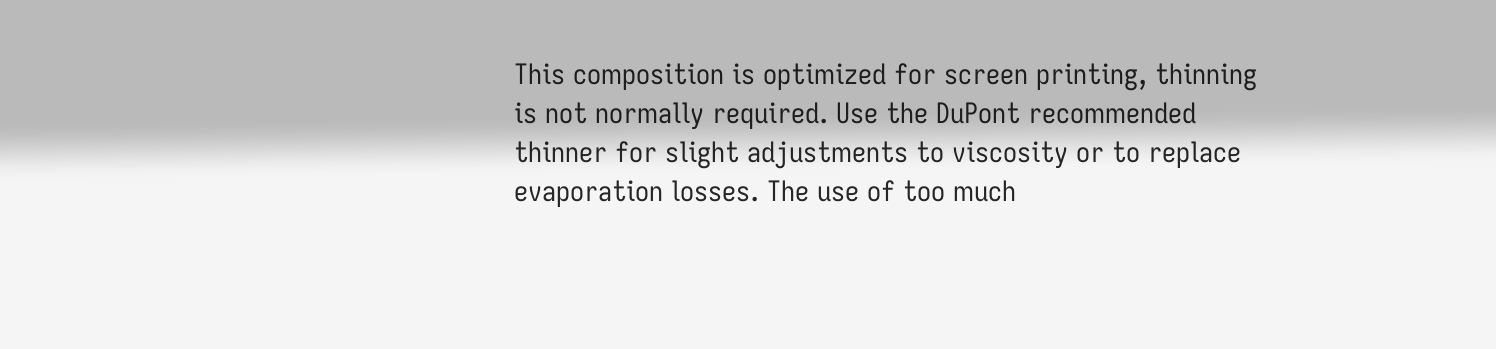This composition is optimized for screen printing, thinning is not normally required. Use the DuPont recommended thinner for slight adjustments to viscosity or to replace evaporation losses. The use of too much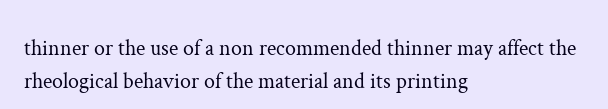thinner or the use of a non recommended thinner may affect the rheological behavior of the material and its printing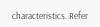characteristics. Refer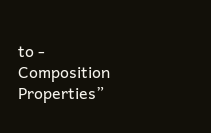to - Composition Properties”